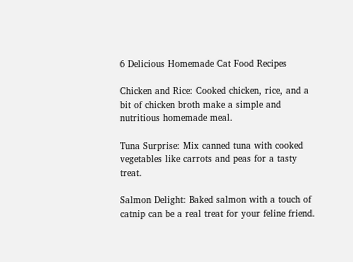6 Delicious Homemade Cat Food Recipes

Chicken and Rice: Cooked chicken, rice, and a bit of chicken broth make a simple and nutritious homemade meal.

Tuna Surprise: Mix canned tuna with cooked vegetables like carrots and peas for a tasty treat.

Salmon Delight: Baked salmon with a touch of catnip can be a real treat for your feline friend.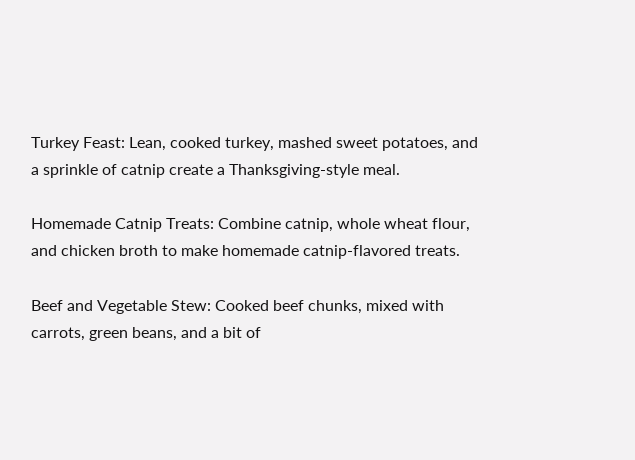Turkey Feast: Lean, cooked turkey, mashed sweet potatoes, and a sprinkle of catnip create a Thanksgiving-style meal.

Homemade Catnip Treats: Combine catnip, whole wheat flour, and chicken broth to make homemade catnip-flavored treats.

Beef and Vegetable Stew: Cooked beef chunks, mixed with carrots, green beans, and a bit of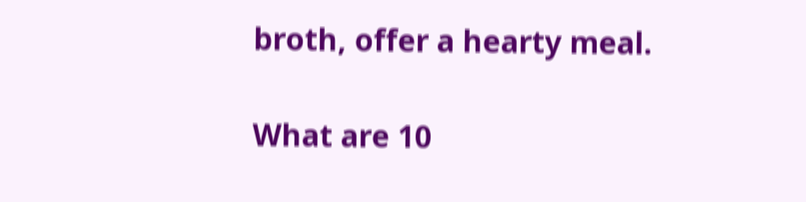broth, offer a hearty meal.

What are 10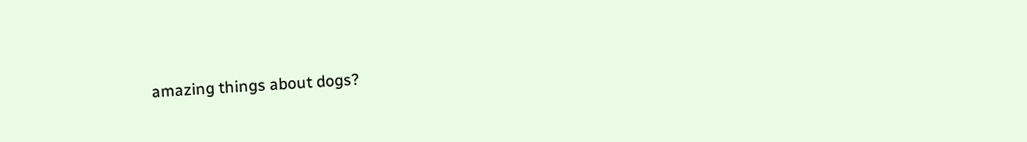amazing things about dogs?